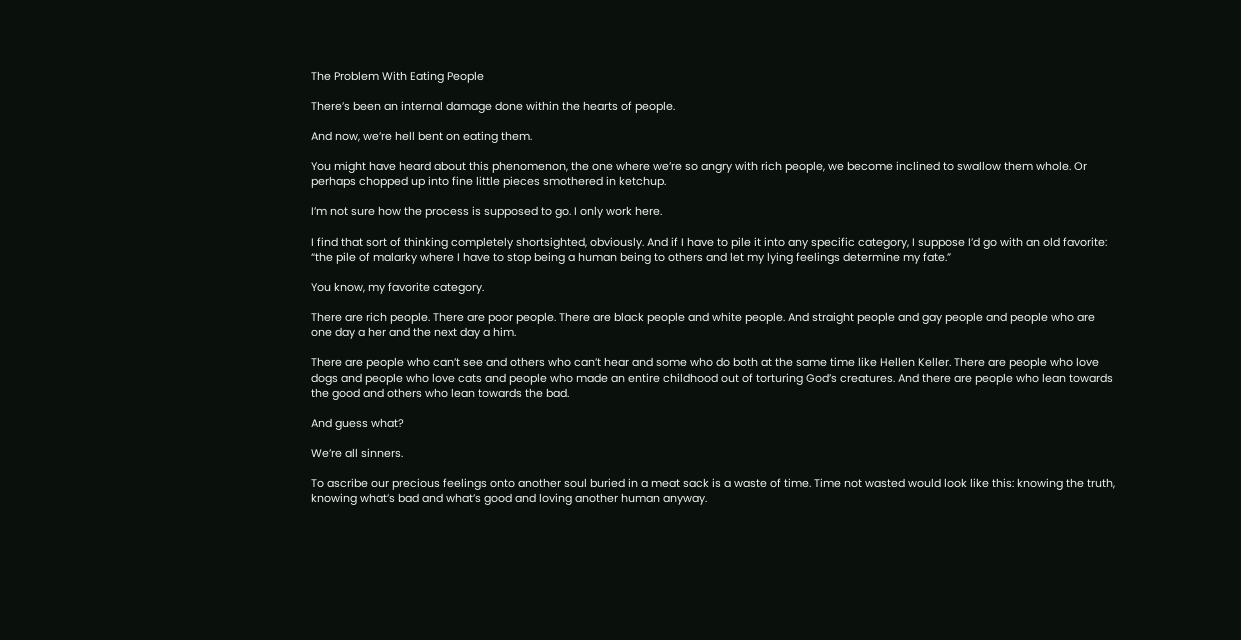The Problem With Eating People

There’s been an internal damage done within the hearts of people.

And now, we’re hell bent on eating them.

You might have heard about this phenomenon, the one where we’re so angry with rich people, we become inclined to swallow them whole. Or perhaps chopped up into fine little pieces smothered in ketchup.

I’m not sure how the process is supposed to go. I only work here.

I find that sort of thinking completely shortsighted, obviously. And if I have to pile it into any specific category, I suppose I’d go with an old favorite: “the pile of malarky where I have to stop being a human being to others and let my lying feelings determine my fate.”

You know, my favorite category.

There are rich people. There are poor people. There are black people and white people. And straight people and gay people and people who are one day a her and the next day a him.

There are people who can’t see and others who can’t hear and some who do both at the same time like Hellen Keller. There are people who love dogs and people who love cats and people who made an entire childhood out of torturing God’s creatures. And there are people who lean towards the good and others who lean towards the bad.

And guess what?

We’re all sinners.

To ascribe our precious feelings onto another soul buried in a meat sack is a waste of time. Time not wasted would look like this: knowing the truth, knowing what’s bad and what’s good and loving another human anyway.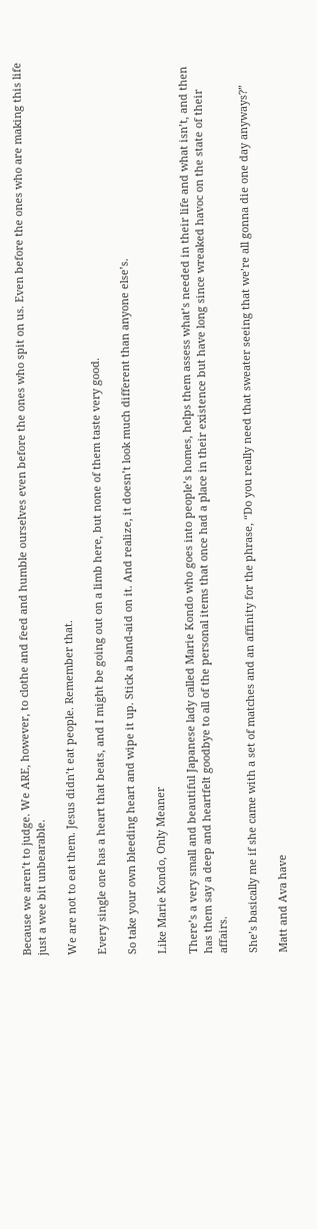Because we aren’t to judge. We ARE, however, to clothe and feed and humble ourselves even before the ones who spit on us. Even before the ones who are making this life just a wee bit unbearable.

We are not to eat them. Jesus didn’t eat people. Remember that.

Every single one has a heart that beats, and I might be going out on a limb here, but none of them taste very good.

So take your own bleeding heart and wipe it up. Stick a band-aid on it. And realize, it doesn’t look much different than anyone else’s.

Like Marie Kondo, Only Meaner

There’s a very small and beautiful Japanese lady called Marie Kondo who goes into people’s homes, helps them assess what’s needed in their life and what isn’t, and then has them say a deep and heartfelt goodbye to all of the personal items that once had a place in their existence but have long since wreaked havoc on the state of their affairs.

She’s basically me if she came with a set of matches and an affinity for the phrase, “Do you really need that sweater seeing that we’re all gonna die one day anyways?”

Matt and Ava have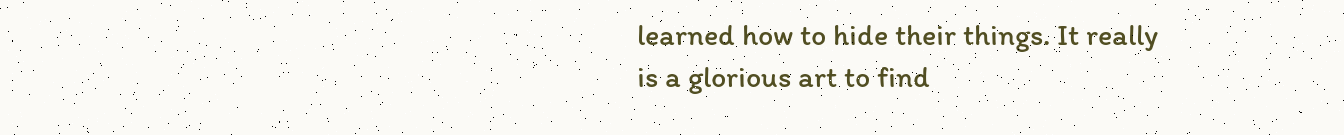learned how to hide their things. It really is a glorious art to find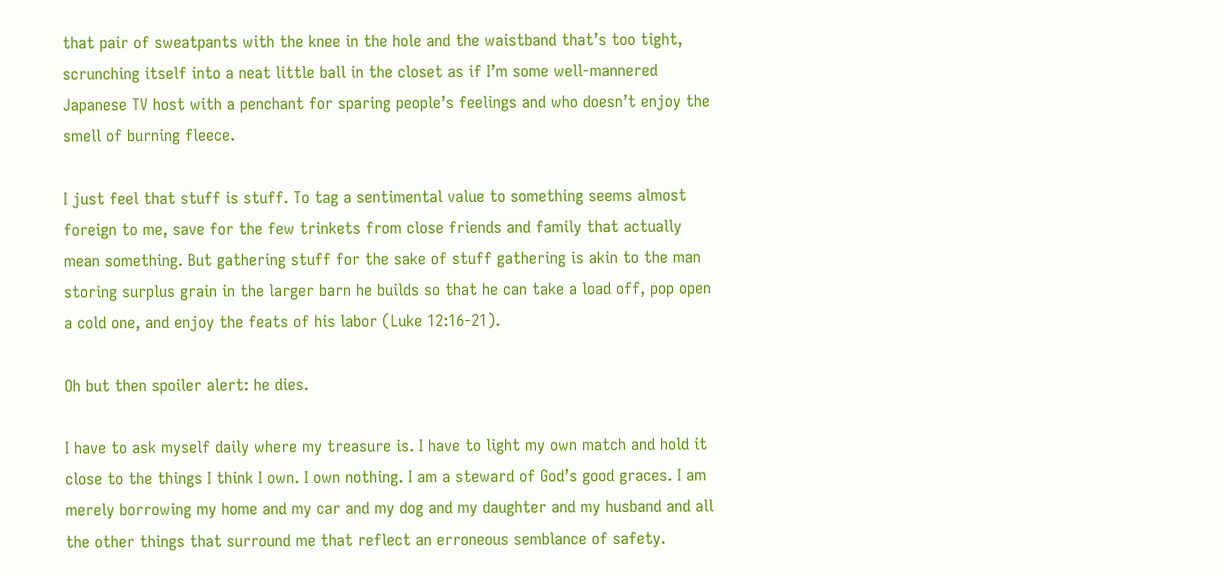that pair of sweatpants with the knee in the hole and the waistband that’s too tight, scrunching itself into a neat little ball in the closet as if I’m some well-mannered Japanese TV host with a penchant for sparing people’s feelings and who doesn’t enjoy the smell of burning fleece.

I just feel that stuff is stuff. To tag a sentimental value to something seems almost foreign to me, save for the few trinkets from close friends and family that actually mean something. But gathering stuff for the sake of stuff gathering is akin to the man storing surplus grain in the larger barn he builds so that he can take a load off, pop open a cold one, and enjoy the feats of his labor (Luke 12:16-21).

Oh but then spoiler alert: he dies.

I have to ask myself daily where my treasure is. I have to light my own match and hold it close to the things I think I own. I own nothing. I am a steward of God’s good graces. I am merely borrowing my home and my car and my dog and my daughter and my husband and all the other things that surround me that reflect an erroneous semblance of safety.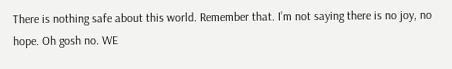There is nothing safe about this world. Remember that. I’m not saying there is no joy, no hope. Oh gosh no. WE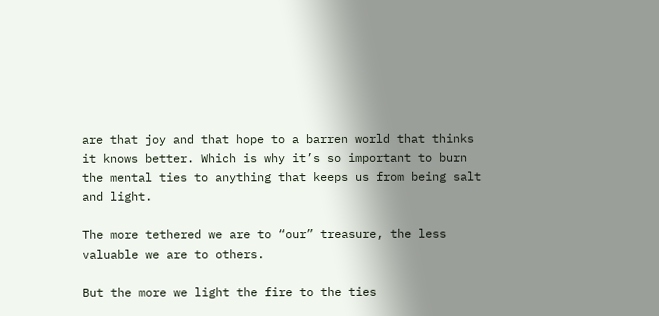are that joy and that hope to a barren world that thinks it knows better. Which is why it’s so important to burn the mental ties to anything that keeps us from being salt and light.

The more tethered we are to “our” treasure, the less valuable we are to others.

But the more we light the fire to the ties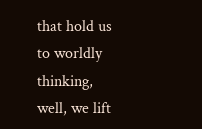that hold us to worldly thinking, well, we lift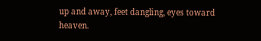up and away, feet dangling, eyes toward heaven.